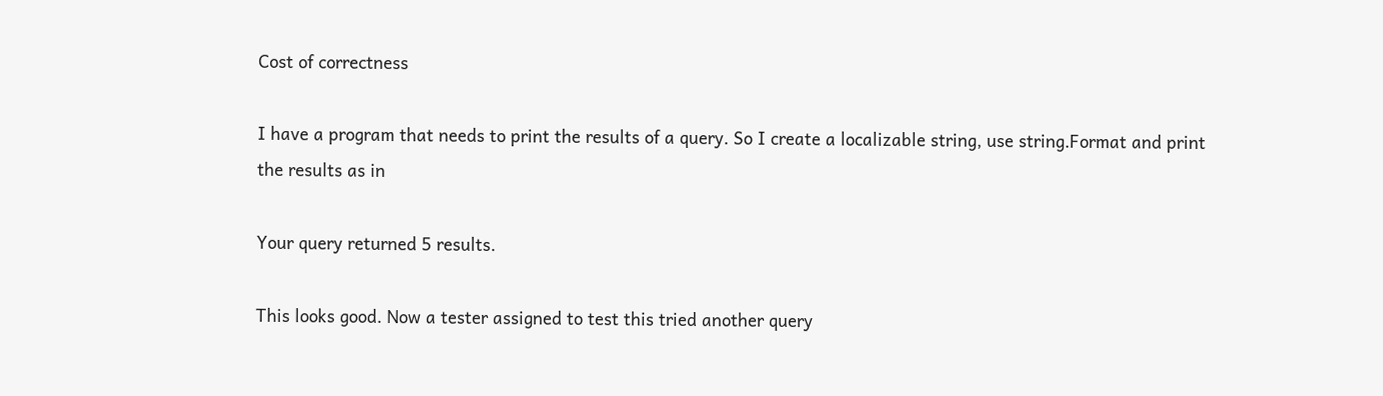Cost of correctness

I have a program that needs to print the results of a query. So I create a localizable string, use string.Format and print the results as in

Your query returned 5 results.

This looks good. Now a tester assigned to test this tried another query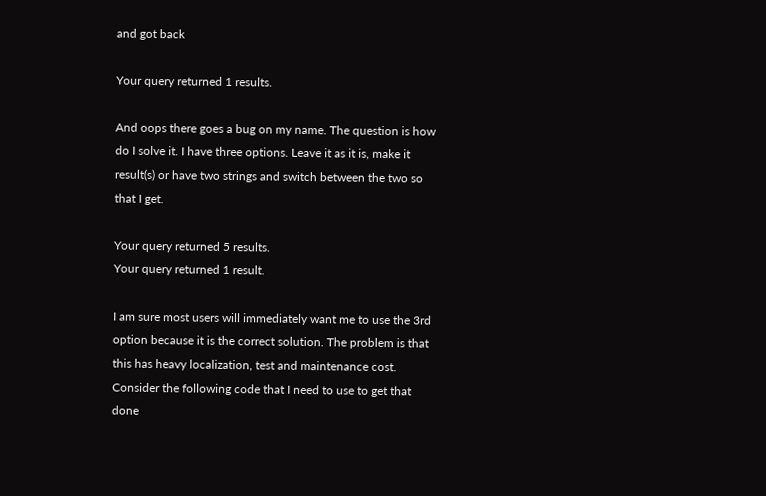and got back

Your query returned 1 results.

And oops there goes a bug on my name. The question is how do I solve it. I have three options. Leave it as it is, make it result(s) or have two strings and switch between the two so that I get.

Your query returned 5 results.
Your query returned 1 result.

I am sure most users will immediately want me to use the 3rd option because it is the correct solution. The problem is that this has heavy localization, test and maintenance cost. Consider the following code that I need to use to get that done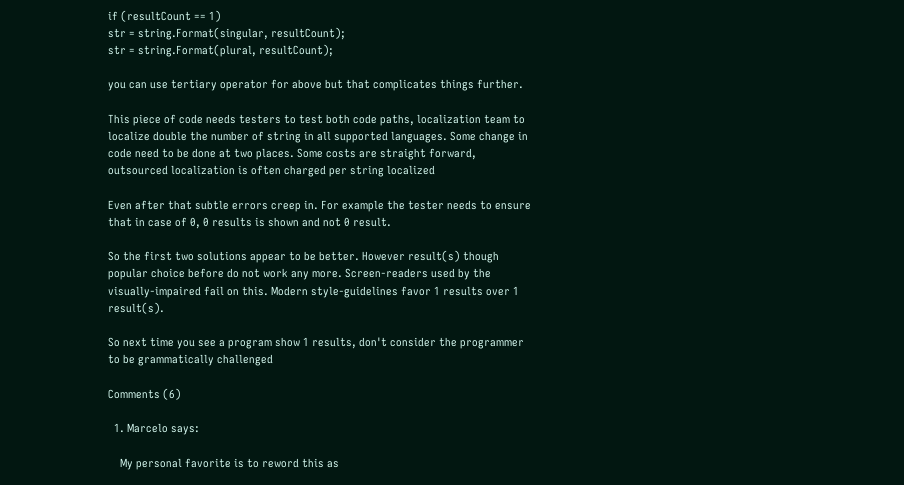if (resultCount == 1)
str = string.Format(singular, resultCount);
str = string.Format(plural, resultCount);

you can use tertiary operator for above but that complicates things further.

This piece of code needs testers to test both code paths, localization team to localize double the number of string in all supported languages. Some change in code need to be done at two places. Some costs are straight forward, outsourced localization is often charged per string localized

Even after that subtle errors creep in. For example the tester needs to ensure that in case of 0, 0 results is shown and not 0 result.

So the first two solutions appear to be better. However result(s) though popular choice before do not work any more. Screen-readers used by the visually-impaired fail on this. Modern style-guidelines favor 1 results over 1 result(s).

So next time you see a program show 1 results, don't consider the programmer to be grammatically challenged

Comments (6)

  1. Marcelo says:

    My personal favorite is to reword this as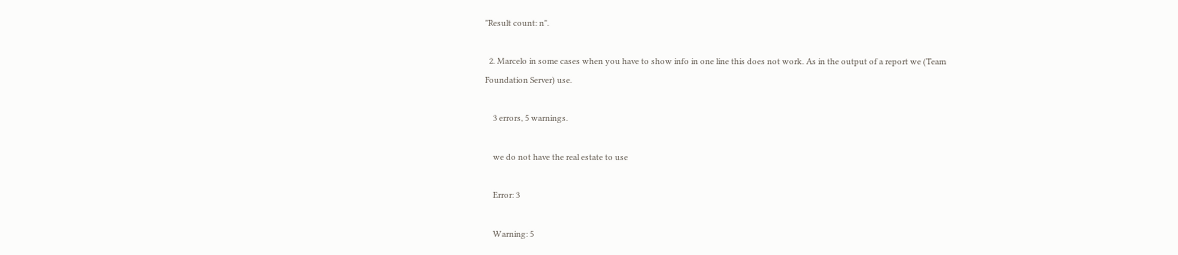"Result count: n".

  2. Marcelo in some cases when you have to show info in one line this does not work. As in the output of a report we (Team Foundation Server) use.

    3 errors, 5 warnings.

    we do not have the real estate to use

    Error: 3

    Warning: 5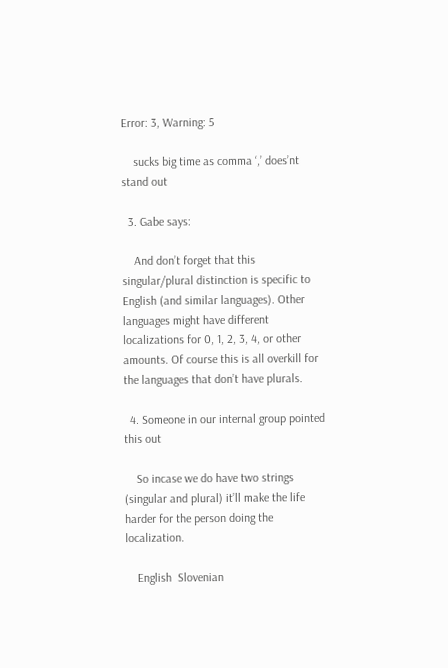Error: 3, Warning: 5

    sucks big time as comma ‘,’ does’nt stand out

  3. Gabe says:

    And don’t forget that this singular/plural distinction is specific to English (and similar languages). Other languages might have different localizations for 0, 1, 2, 3, 4, or other amounts. Of course this is all overkill for the languages that don’t have plurals.

  4. Someone in our internal group pointed this out

    So incase we do have two strings (singular and plural) it’ll make the life harder for the person doing the localization.

    English  Slovenian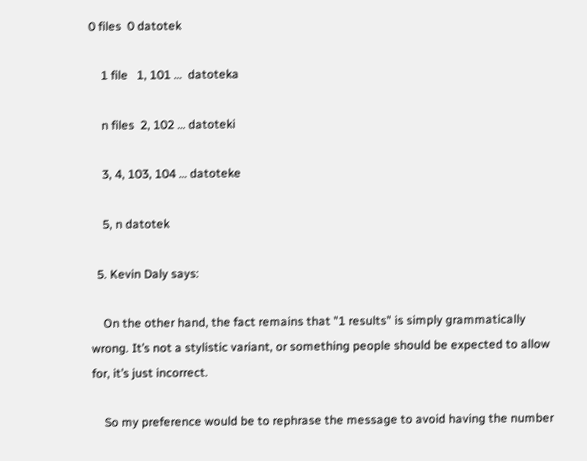0 files  0 datotek

    1 file   1, 101 …  datoteka

    n files  2, 102 … datoteki

    3, 4, 103, 104 … datoteke

    5, n datotek

  5. Kevin Daly says:

    On the other hand, the fact remains that "1 results" is simply grammatically wrong. It’s not a stylistic variant, or something people should be expected to allow for, it’s just incorrect.

    So my preference would be to rephrase the message to avoid having the number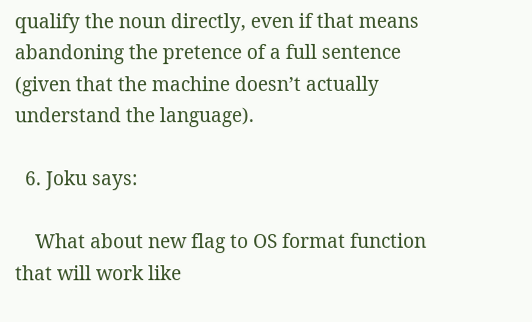qualify the noun directly, even if that means abandoning the pretence of a full sentence (given that the machine doesn’t actually understand the language).

  6. Joku says:

    What about new flag to OS format function that will work like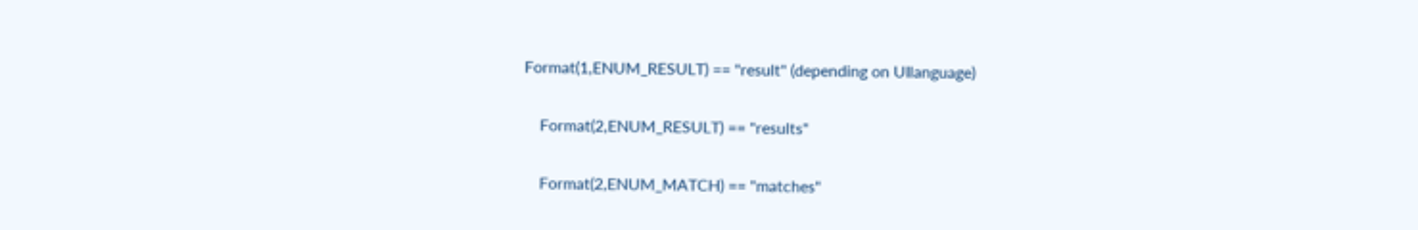Format(1,ENUM_RESULT) == "result" (depending on UIlanguage)

    Format(2,ENUM_RESULT) == "results"

    Format(2,ENUM_MATCH) == "matches"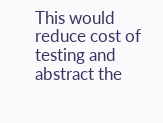This would reduce cost of testing and abstract the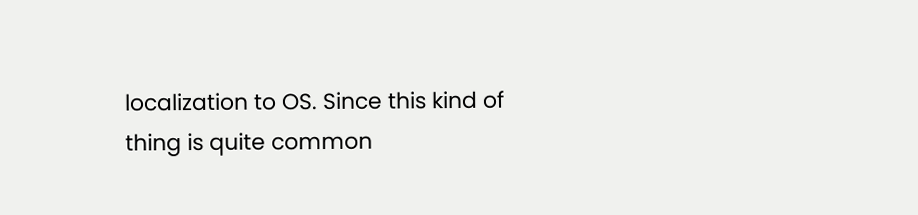localization to OS. Since this kind of thing is quite common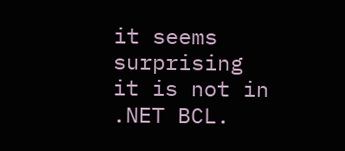it seems surprising it is not in .NET BCL.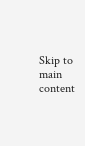Skip to main content